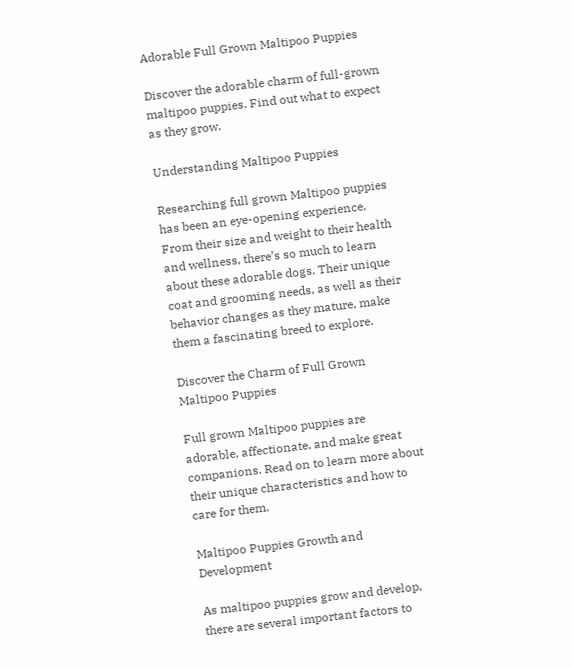Adorable Full Grown Maltipoo Puppies

Discover the adorable charm of full-grown maltipoo puppies. Find out what to expect as they grow.

Understanding Maltipoo Puppies

Researching full grown Maltipoo puppies has been an eye-opening experience. From their size and weight to their health and wellness, there’s so much to learn about these adorable dogs. Their unique coat and grooming needs, as well as their behavior changes as they mature, make them a fascinating breed to explore.

Discover the Charm of Full Grown Maltipoo Puppies

Full grown Maltipoo puppies are adorable, affectionate, and make great companions. Read on to learn more about their unique characteristics and how to care for them.

Maltipoo Puppies Growth and Development

As maltipoo puppies grow and develop, there are several important factors to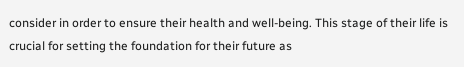consider in order to ensure their health and well-being. This stage of their life is crucial for setting the foundation for their future as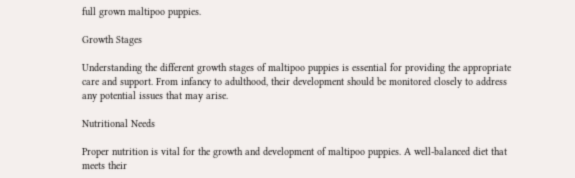full grown maltipoo puppies.

Growth Stages

Understanding the different growth stages of maltipoo puppies is essential for providing the appropriate care and support. From infancy to adulthood, their development should be monitored closely to address any potential issues that may arise.

Nutritional Needs

Proper nutrition is vital for the growth and development of maltipoo puppies. A well-balanced diet that meets their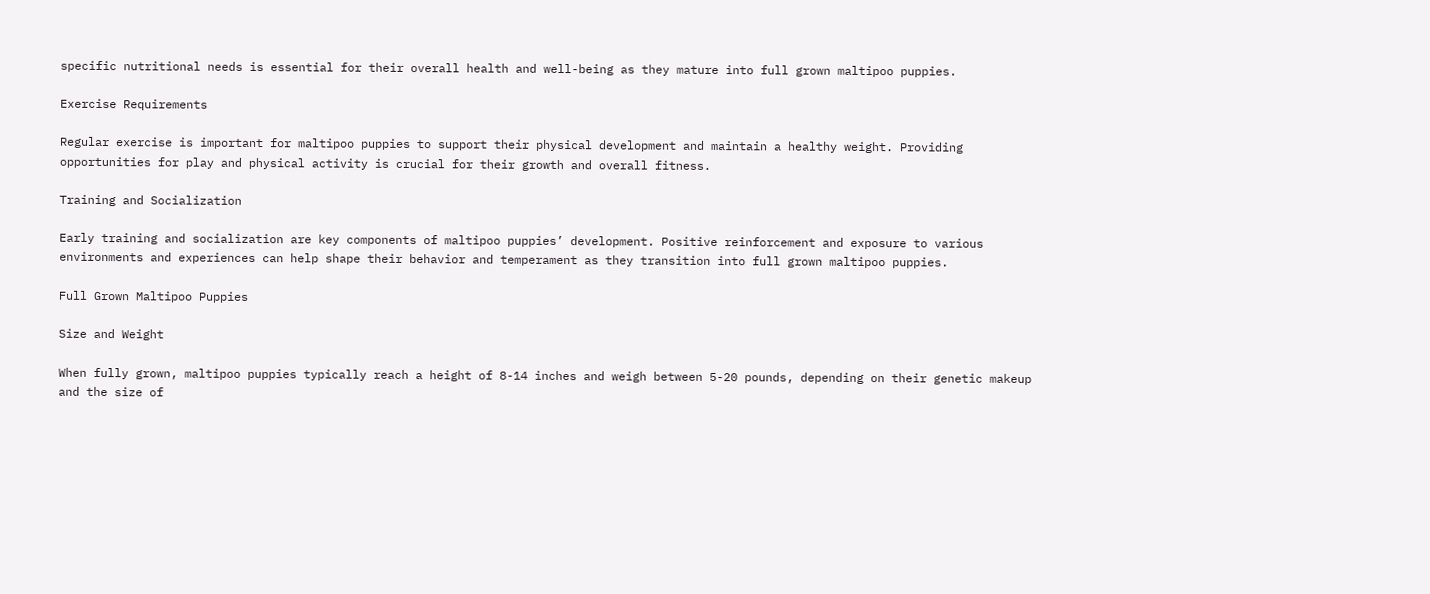specific nutritional needs is essential for their overall health and well-being as they mature into full grown maltipoo puppies.

Exercise Requirements

Regular exercise is important for maltipoo puppies to support their physical development and maintain a healthy weight. Providing opportunities for play and physical activity is crucial for their growth and overall fitness.

Training and Socialization

Early training and socialization are key components of maltipoo puppies’ development. Positive reinforcement and exposure to various environments and experiences can help shape their behavior and temperament as they transition into full grown maltipoo puppies.

Full Grown Maltipoo Puppies

Size and Weight

When fully grown, maltipoo puppies typically reach a height of 8-14 inches and weigh between 5-20 pounds, depending on their genetic makeup and the size of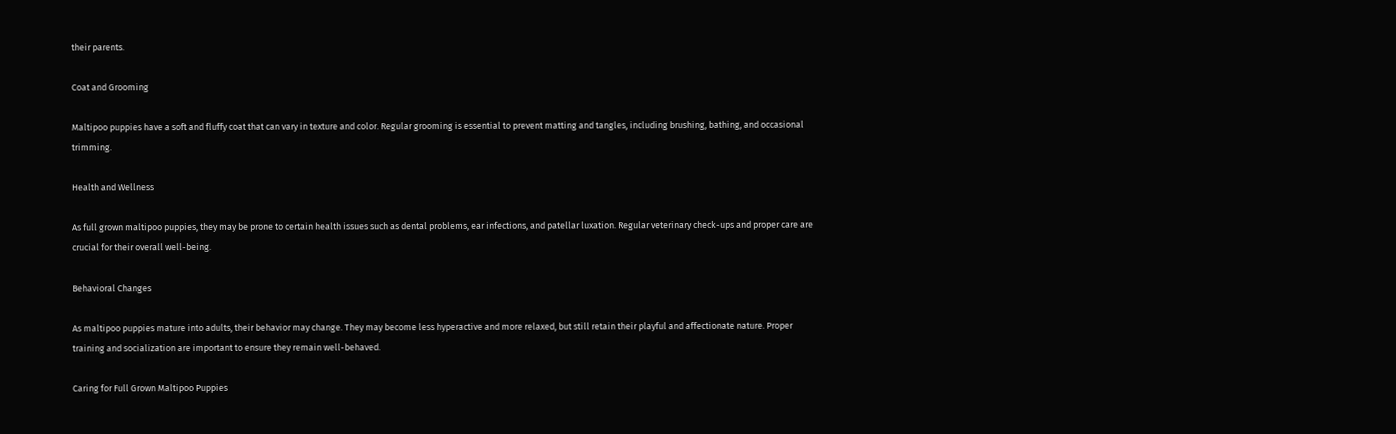their parents.

Coat and Grooming

Maltipoo puppies have a soft and fluffy coat that can vary in texture and color. Regular grooming is essential to prevent matting and tangles, including brushing, bathing, and occasional trimming.

Health and Wellness

As full grown maltipoo puppies, they may be prone to certain health issues such as dental problems, ear infections, and patellar luxation. Regular veterinary check-ups and proper care are crucial for their overall well-being.

Behavioral Changes

As maltipoo puppies mature into adults, their behavior may change. They may become less hyperactive and more relaxed, but still retain their playful and affectionate nature. Proper training and socialization are important to ensure they remain well-behaved.

Caring for Full Grown Maltipoo Puppies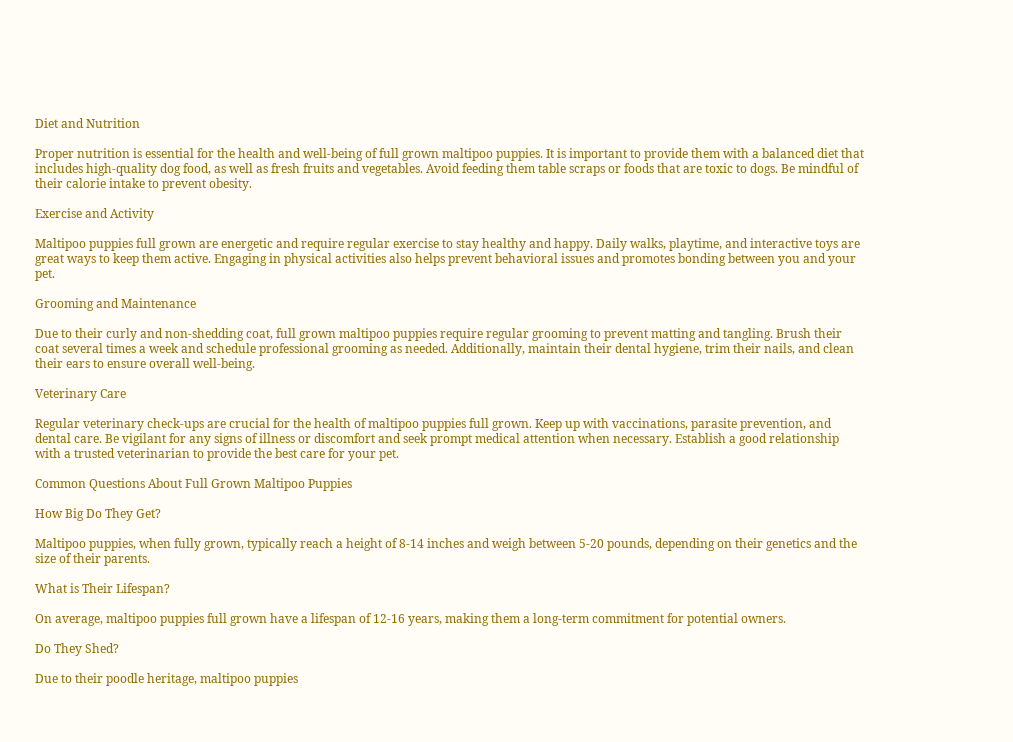Diet and Nutrition

Proper nutrition is essential for the health and well-being of full grown maltipoo puppies. It is important to provide them with a balanced diet that includes high-quality dog food, as well as fresh fruits and vegetables. Avoid feeding them table scraps or foods that are toxic to dogs. Be mindful of their calorie intake to prevent obesity.

Exercise and Activity

Maltipoo puppies full grown are energetic and require regular exercise to stay healthy and happy. Daily walks, playtime, and interactive toys are great ways to keep them active. Engaging in physical activities also helps prevent behavioral issues and promotes bonding between you and your pet.

Grooming and Maintenance

Due to their curly and non-shedding coat, full grown maltipoo puppies require regular grooming to prevent matting and tangling. Brush their coat several times a week and schedule professional grooming as needed. Additionally, maintain their dental hygiene, trim their nails, and clean their ears to ensure overall well-being.

Veterinary Care

Regular veterinary check-ups are crucial for the health of maltipoo puppies full grown. Keep up with vaccinations, parasite prevention, and dental care. Be vigilant for any signs of illness or discomfort and seek prompt medical attention when necessary. Establish a good relationship with a trusted veterinarian to provide the best care for your pet.

Common Questions About Full Grown Maltipoo Puppies

How Big Do They Get?

Maltipoo puppies, when fully grown, typically reach a height of 8-14 inches and weigh between 5-20 pounds, depending on their genetics and the size of their parents.

What is Their Lifespan?

On average, maltipoo puppies full grown have a lifespan of 12-16 years, making them a long-term commitment for potential owners.

Do They Shed?

Due to their poodle heritage, maltipoo puppies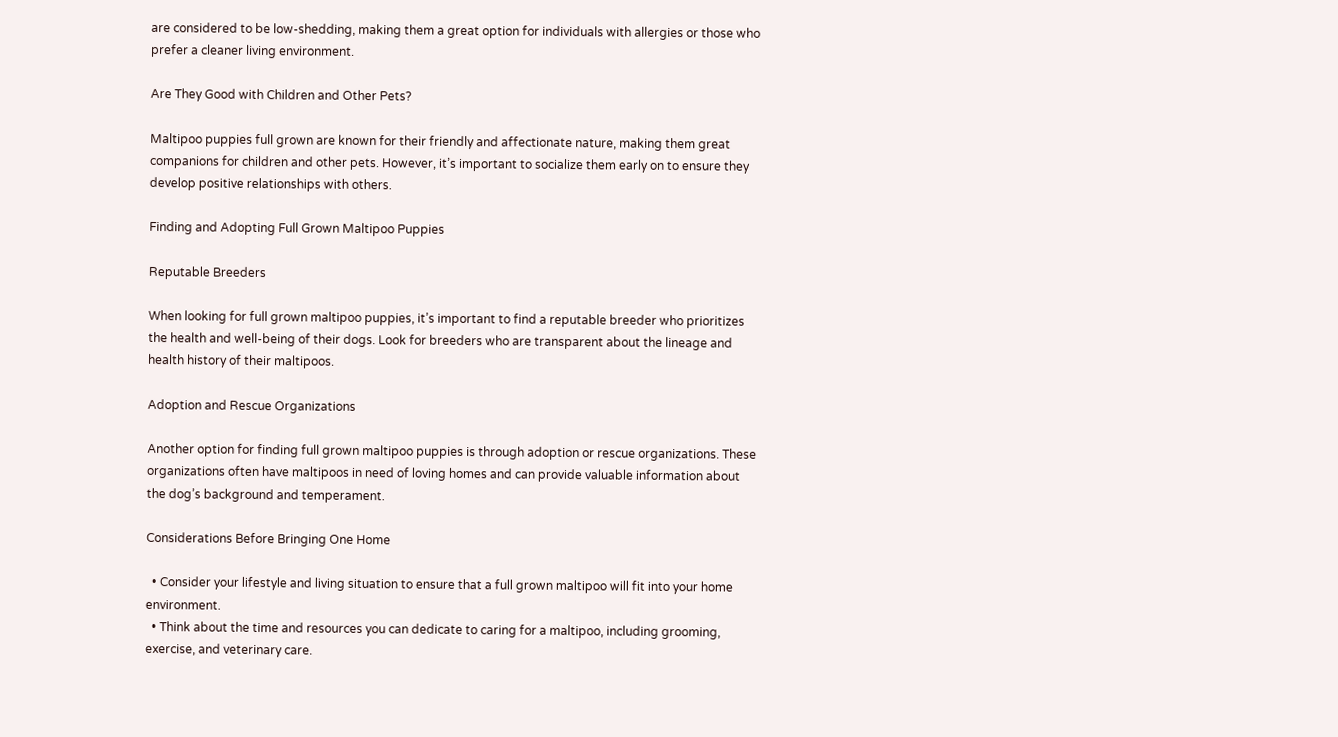are considered to be low-shedding, making them a great option for individuals with allergies or those who prefer a cleaner living environment.

Are They Good with Children and Other Pets?

Maltipoo puppies full grown are known for their friendly and affectionate nature, making them great companions for children and other pets. However, it’s important to socialize them early on to ensure they develop positive relationships with others.

Finding and Adopting Full Grown Maltipoo Puppies

Reputable Breeders

When looking for full grown maltipoo puppies, it’s important to find a reputable breeder who prioritizes the health and well-being of their dogs. Look for breeders who are transparent about the lineage and health history of their maltipoos.

Adoption and Rescue Organizations

Another option for finding full grown maltipoo puppies is through adoption or rescue organizations. These organizations often have maltipoos in need of loving homes and can provide valuable information about the dog’s background and temperament.

Considerations Before Bringing One Home

  • Consider your lifestyle and living situation to ensure that a full grown maltipoo will fit into your home environment.
  • Think about the time and resources you can dedicate to caring for a maltipoo, including grooming, exercise, and veterinary care.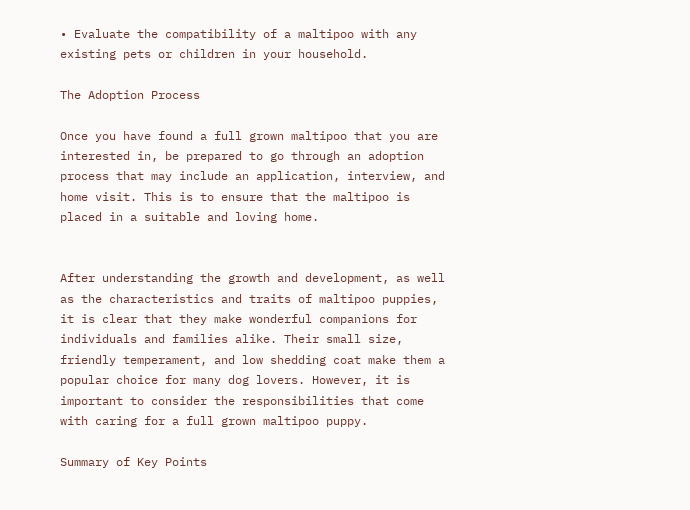• Evaluate the compatibility of a maltipoo with any existing pets or children in your household.

The Adoption Process

Once you have found a full grown maltipoo that you are interested in, be prepared to go through an adoption process that may include an application, interview, and home visit. This is to ensure that the maltipoo is placed in a suitable and loving home.


After understanding the growth and development, as well as the characteristics and traits of maltipoo puppies, it is clear that they make wonderful companions for individuals and families alike. Their small size, friendly temperament, and low shedding coat make them a popular choice for many dog lovers. However, it is important to consider the responsibilities that come with caring for a full grown maltipoo puppy.

Summary of Key Points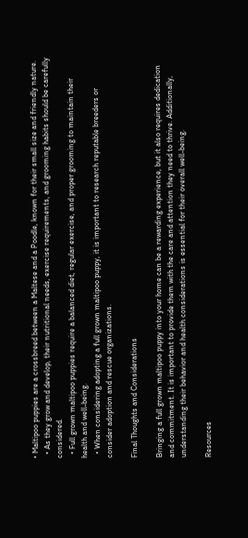• Maltipoo puppies are a crossbreed between a Maltese and a Poodle, known for their small size and friendly nature.
  • As they grow and develop, their nutritional needs, exercise requirements, and grooming habits should be carefully considered.
  • Full grown maltipoo puppies require a balanced diet, regular exercise, and proper grooming to maintain their health and well-being.
  • When considering adopting a full grown maltipoo puppy, it is important to research reputable breeders or consider adoption and rescue organizations.

Final Thoughts and Considerations

Bringing a full grown maltipoo puppy into your home can be a rewarding experience, but it also requires dedication and commitment. It is important to provide them with the care and attention they need to thrive. Additionally, understanding their behavior and health considerations is essential for their overall well-being.

Resources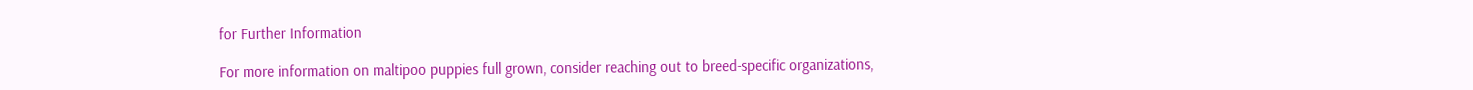for Further Information

For more information on maltipoo puppies full grown, consider reaching out to breed-specific organizations,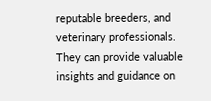reputable breeders, and veterinary professionals. They can provide valuable insights and guidance on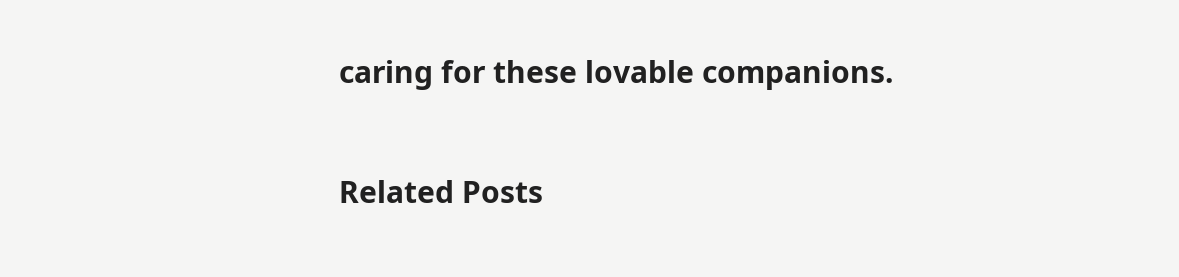caring for these lovable companions.

Related Posts